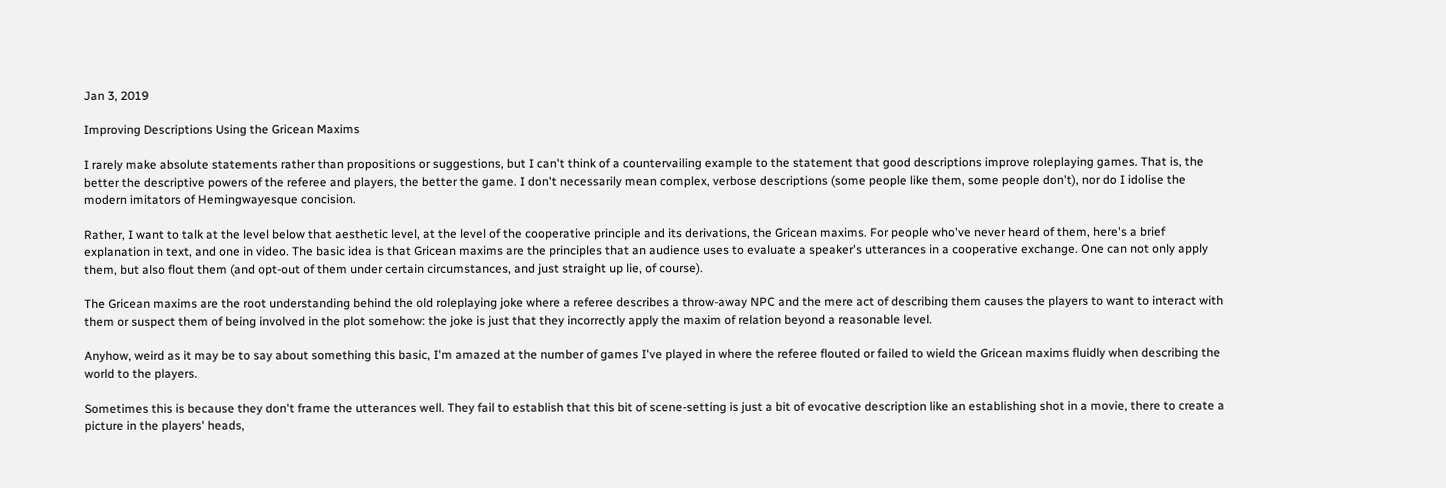Jan 3, 2019

Improving Descriptions Using the Gricean Maxims

I rarely make absolute statements rather than propositions or suggestions, but I can't think of a countervailing example to the statement that good descriptions improve roleplaying games. That is, the better the descriptive powers of the referee and players, the better the game. I don't necessarily mean complex, verbose descriptions (some people like them, some people don't), nor do I idolise the modern imitators of Hemingwayesque concision.

Rather, I want to talk at the level below that aesthetic level, at the level of the cooperative principle and its derivations, the Gricean maxims. For people who've never heard of them, here's a brief explanation in text, and one in video. The basic idea is that Gricean maxims are the principles that an audience uses to evaluate a speaker's utterances in a cooperative exchange. One can not only apply them, but also flout them (and opt-out of them under certain circumstances, and just straight up lie, of course).

The Gricean maxims are the root understanding behind the old roleplaying joke where a referee describes a throw-away NPC and the mere act of describing them causes the players to want to interact with them or suspect them of being involved in the plot somehow: the joke is just that they incorrectly apply the maxim of relation beyond a reasonable level.

Anyhow, weird as it may be to say about something this basic, I'm amazed at the number of games I've played in where the referee flouted or failed to wield the Gricean maxims fluidly when describing the world to the players.

Sometimes this is because they don't frame the utterances well. They fail to establish that this bit of scene-setting is just a bit of evocative description like an establishing shot in a movie, there to create a picture in the players' heads,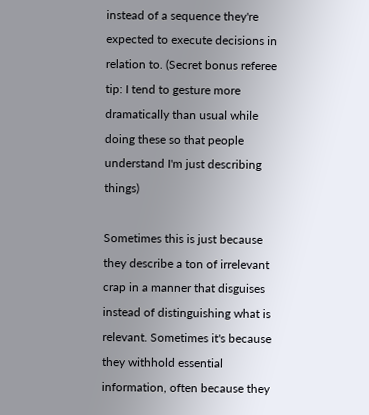instead of a sequence they're expected to execute decisions in relation to. (Secret bonus referee tip: I tend to gesture more dramatically than usual while doing these so that people understand I'm just describing things)

Sometimes this is just because they describe a ton of irrelevant crap in a manner that disguises instead of distinguishing what is relevant. Sometimes it's because they withhold essential information, often because they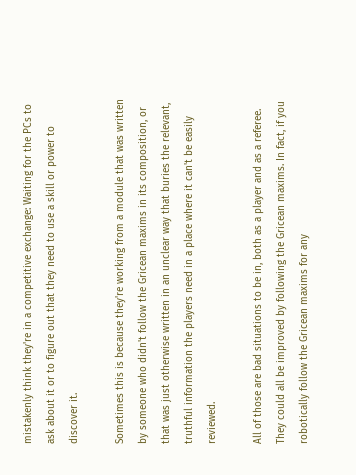mistakenly think they're in a competitive exchange: Waiting for the PCs to ask about it or to figure out that they need to use a skill or power to discover it.

Sometimes this is because they're working from a module that was written by someone who didn't follow the Gricean maxims in its composition, or that was just otherwise written in an unclear way that buries the relevant, truthful information the players need in a place where it can't be easily reviewed.

All of those are bad situations to be in, both as a player and as a referee. They could all be improved by following the Gricean maxims. In fact, if you robotically follow the Gricean maxims for any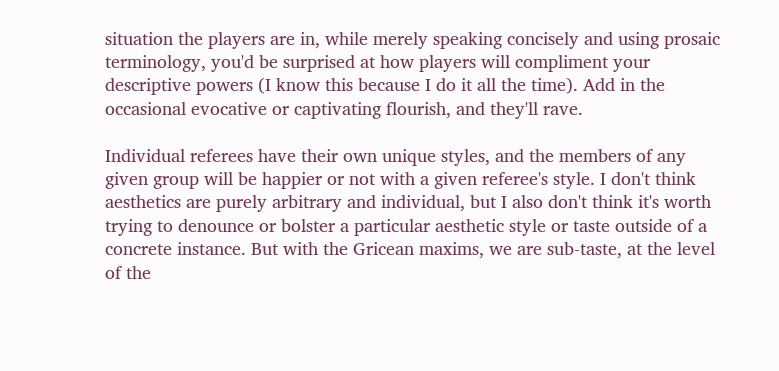situation the players are in, while merely speaking concisely and using prosaic terminology, you'd be surprised at how players will compliment your descriptive powers (I know this because I do it all the time). Add in the occasional evocative or captivating flourish, and they'll rave.

Individual referees have their own unique styles, and the members of any given group will be happier or not with a given referee's style. I don't think aesthetics are purely arbitrary and individual, but I also don't think it's worth trying to denounce or bolster a particular aesthetic style or taste outside of a concrete instance. But with the Gricean maxims, we are sub-taste, at the level of the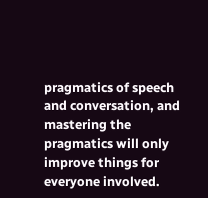pragmatics of speech and conversation, and mastering the pragmatics will only improve things for everyone involved.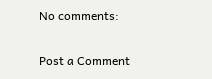No comments:

Post a Comment